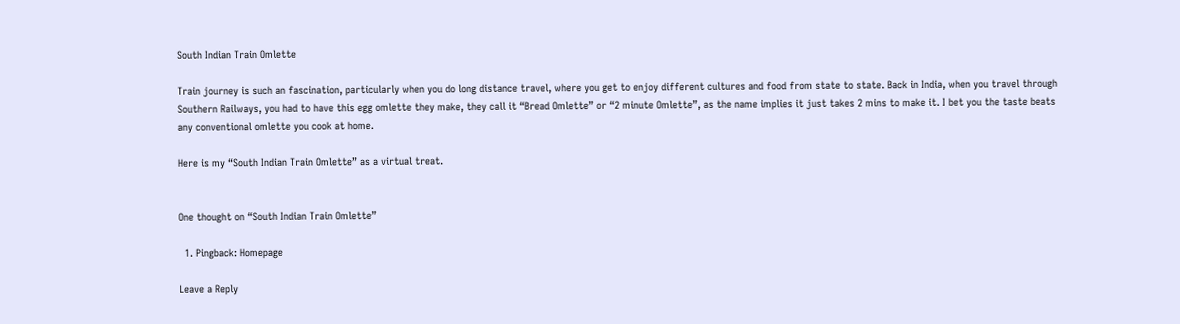South Indian Train Omlette

Train journey is such an fascination, particularly when you do long distance travel, where you get to enjoy different cultures and food from state to state. Back in India, when you travel through Southern Railways, you had to have this egg omlette they make, they call it “Bread Omlette” or “2 minute Omlette”, as the name implies it just takes 2 mins to make it. I bet you the taste beats any conventional omlette you cook at home.

Here is my “South Indian Train Omlette” as a virtual treat.


One thought on “South Indian Train Omlette”

  1. Pingback: Homepage

Leave a Reply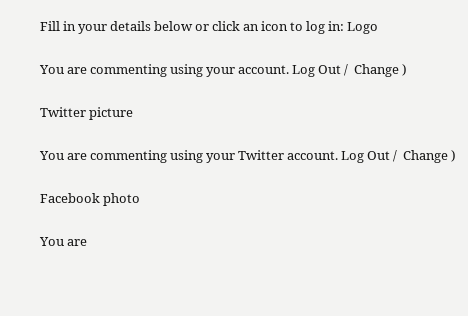Fill in your details below or click an icon to log in: Logo

You are commenting using your account. Log Out /  Change )

Twitter picture

You are commenting using your Twitter account. Log Out /  Change )

Facebook photo

You are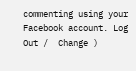commenting using your Facebook account. Log Out /  Change )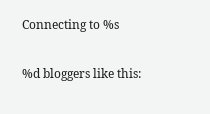Connecting to %s

%d bloggers like this: